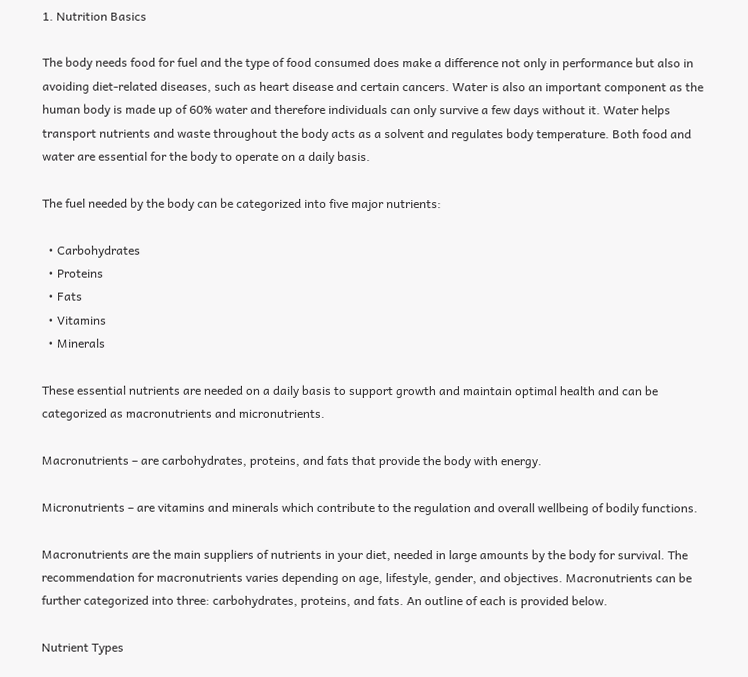1. Nutrition Basics

The body needs food for fuel and the type of food consumed does make a difference not only in performance but also in avoiding diet-related diseases, such as heart disease and certain cancers. Water is also an important component as the human body is made up of 60% water and therefore individuals can only survive a few days without it. Water helps transport nutrients and waste throughout the body acts as a solvent and regulates body temperature. Both food and water are essential for the body to operate on a daily basis.

The fuel needed by the body can be categorized into five major nutrients:

  • Carbohydrates
  • Proteins
  • Fats
  • Vitamins
  • Minerals

These essential nutrients are needed on a daily basis to support growth and maintain optimal health and can be categorized as macronutrients and micronutrients.

Macronutrients – are carbohydrates, proteins, and fats that provide the body with energy.

Micronutrients – are vitamins and minerals which contribute to the regulation and overall wellbeing of bodily functions.

Macronutrients are the main suppliers of nutrients in your diet, needed in large amounts by the body for survival. The recommendation for macronutrients varies depending on age, lifestyle, gender, and objectives. Macronutrients can be further categorized into three: carbohydrates, proteins, and fats. An outline of each is provided below.

Nutrient Types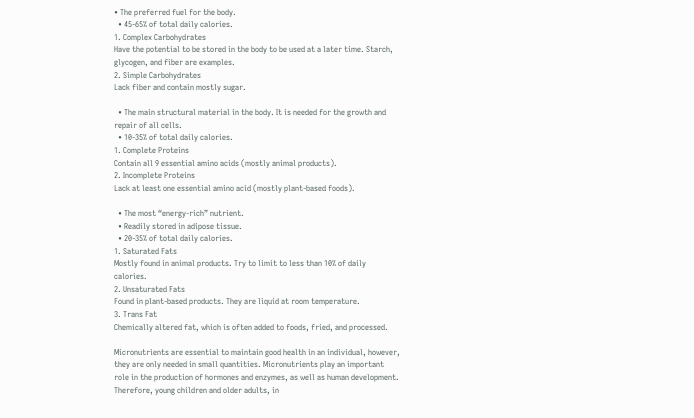• The preferred fuel for the body.
  • 45-65% of total daily calories.
1. Complex Carbohydrates
Have the potential to be stored in the body to be used at a later time. Starch, glycogen, and fiber are examples.
2. Simple Carbohydrates
Lack fiber and contain mostly sugar.

  • The main structural material in the body. It is needed for the growth and repair of all cells.
  • 10-35% of total daily calories.
1. Complete Proteins
Contain all 9 essential amino acids (mostly animal products).
2. Incomplete Proteins
Lack at least one essential amino acid (mostly plant-based foods).

  • The most “energy-rich” nutrient.
  • Readily stored in adipose tissue.
  • 20-35% of total daily calories.
1. Saturated Fats
Mostly found in animal products. Try to limit to less than 10% of daily calories.
2. Unsaturated Fats
Found in plant-based products. They are liquid at room temperature.
3. Trans Fat
Chemically altered fat, which is often added to foods, fried, and processed.

Micronutrients are essential to maintain good health in an individual, however, they are only needed in small quantities. Micronutrients play an important role in the production of hormones and enzymes, as well as human development. Therefore, young children and older adults, in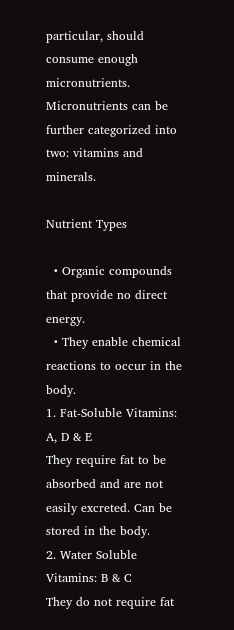particular, should consume enough micronutrients. Micronutrients can be further categorized into two: vitamins and minerals.

Nutrient Types

  • Organic compounds that provide no direct energy.
  • They enable chemical reactions to occur in the body.
1. Fat-Soluble Vitamins: A, D & E
They require fat to be absorbed and are not easily excreted. Can be stored in the body.
2. Water Soluble Vitamins: B & C
They do not require fat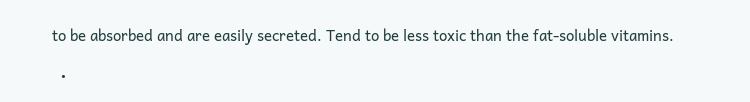to be absorbed and are easily secreted. Tend to be less toxic than the fat-soluble vitamins.

  •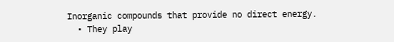Inorganic compounds that provide no direct energy.
  • They play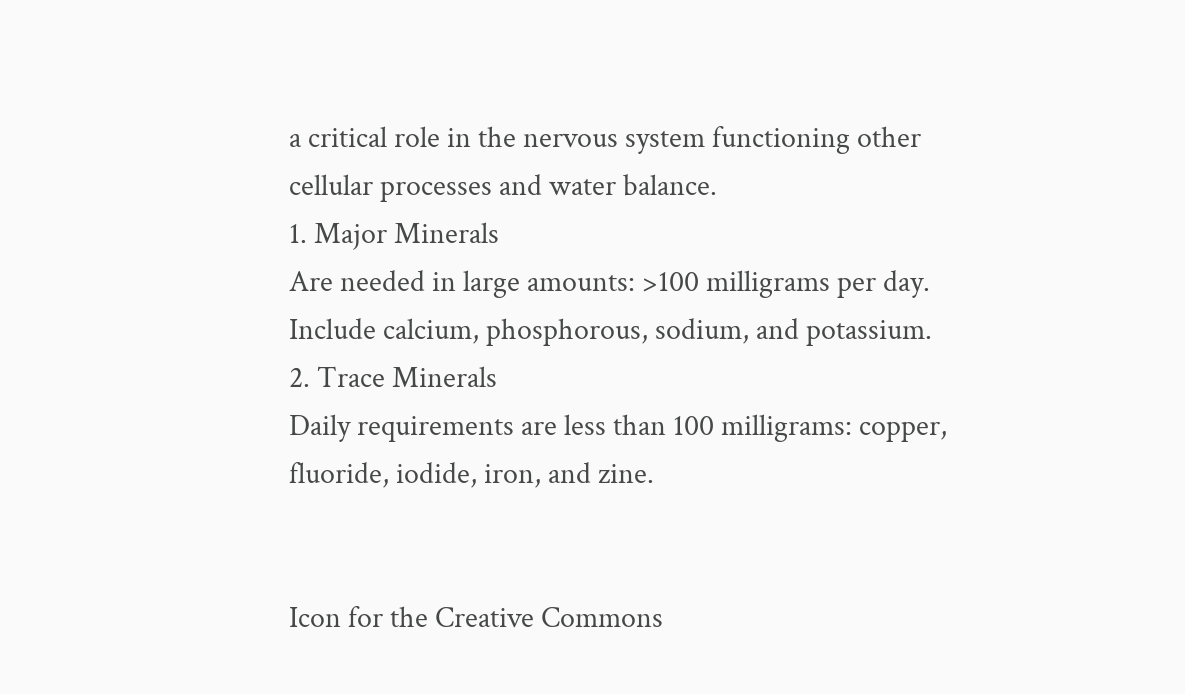a critical role in the nervous system functioning other cellular processes and water balance.
1. Major Minerals
Are needed in large amounts: >100 milligrams per day. Include calcium, phosphorous, sodium, and potassium.
2. Trace Minerals
Daily requirements are less than 100 milligrams: copper, fluoride, iodide, iron, and zine.


Icon for the Creative Commons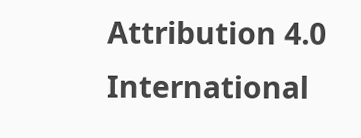Attribution 4.0 International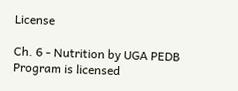License

Ch. 6 - Nutrition by UGA PEDB Program is licensed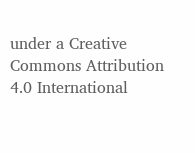under a Creative Commons Attribution 4.0 International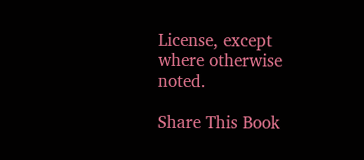License, except where otherwise noted.

Share This Book